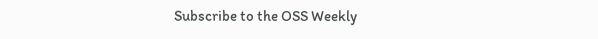Subscribe to the OSS Weekly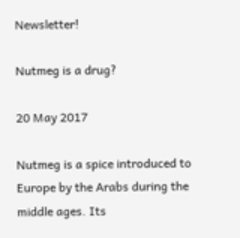Newsletter!

Nutmeg is a drug?

20 May 2017

Nutmeg is a spice introduced to Europe by the Arabs during the middle ages. Its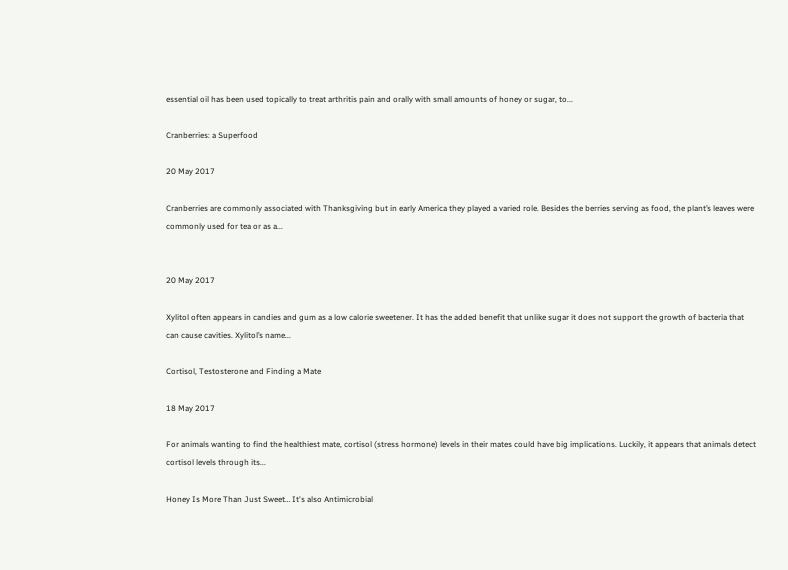essential oil has been used topically to treat arthritis pain and orally with small amounts of honey or sugar, to...

Cranberries: a Superfood

20 May 2017

Cranberries are commonly associated with Thanksgiving but in early America they played a varied role. Besides the berries serving as food, the plant’s leaves were commonly used for tea or as a...


20 May 2017

Xylitol often appears in candies and gum as a low calorie sweetener. It has the added benefit that unlike sugar it does not support the growth of bacteria that can cause cavities. Xylitol’s name...

Cortisol, Testosterone and Finding a Mate

18 May 2017

For animals wanting to find the healthiest mate, cortisol (stress hormone) levels in their mates could have big implications. Luckily, it appears that animals detect cortisol levels through its...

Honey Is More Than Just Sweet… It's also Antimicrobial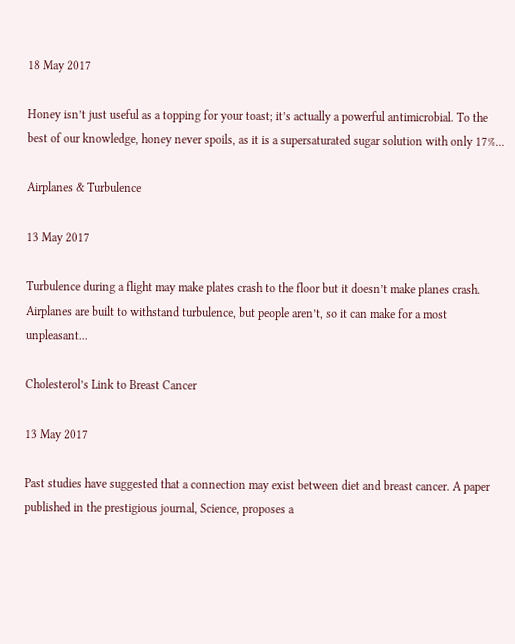18 May 2017

Honey isn’t just useful as a topping for your toast; it’s actually a powerful antimicrobial. To the best of our knowledge, honey never spoils, as it is a supersaturated sugar solution with only 17%...

Airplanes & Turbulence

13 May 2017

Turbulence during a flight may make plates crash to the floor but it doesn’t make planes crash. Airplanes are built to withstand turbulence, but people aren’t, so it can make for a most unpleasant...

Cholesterol’s Link to Breast Cancer

13 May 2017

Past studies have suggested that a connection may exist between diet and breast cancer. A paper published in the prestigious journal, Science, proposes a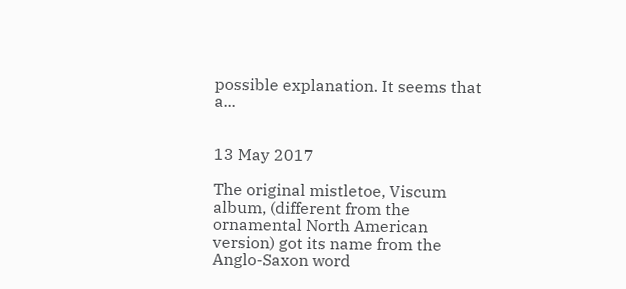possible explanation. It seems that a...


13 May 2017

The original mistletoe, Viscum album, (different from the ornamental North American version) got its name from the Anglo-Saxon word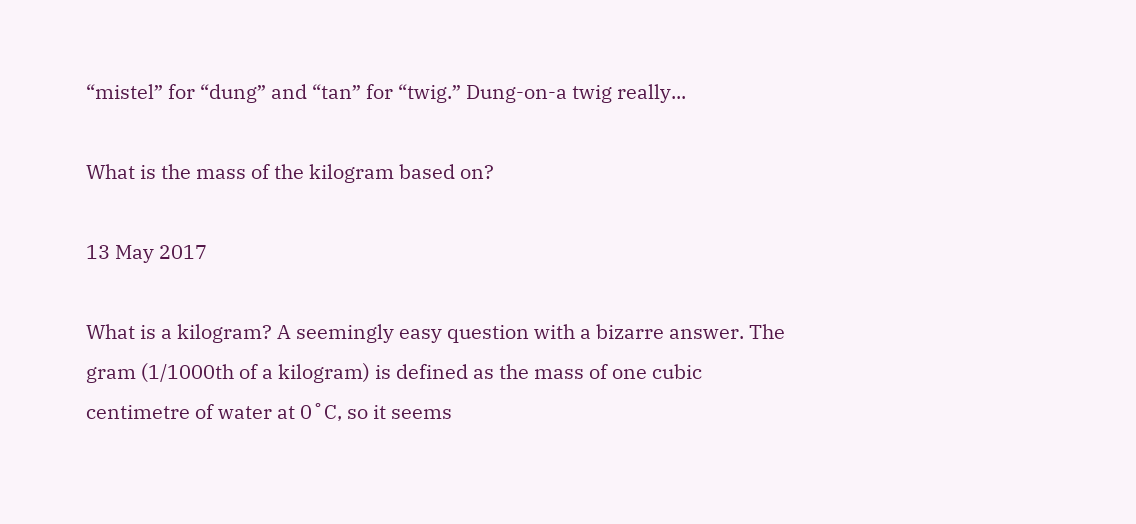“mistel” for “dung” and “tan” for “twig.” Dung-on-a twig really...

What is the mass of the kilogram based on?

13 May 2017

What is a kilogram? A seemingly easy question with a bizarre answer. The gram (1/1000th of a kilogram) is defined as the mass of one cubic centimetre of water at 0˚C, so it seems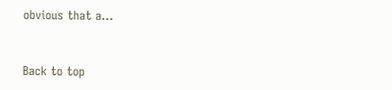obvious that a...


Back to top